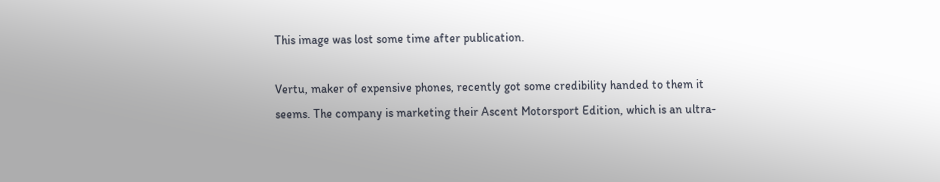This image was lost some time after publication.

Vertu, maker of expensive phones, recently got some credibility handed to them it seems. The company is marketing their Ascent Motorsport Edition, which is an ultra-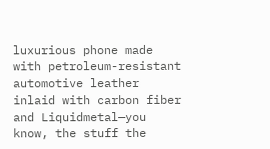luxurious phone made with petroleum-resistant automotive leather inlaid with carbon fiber and Liquidmetal—you know, the stuff the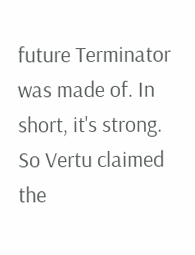future Terminator was made of. In short, it's strong. So Vertu claimed the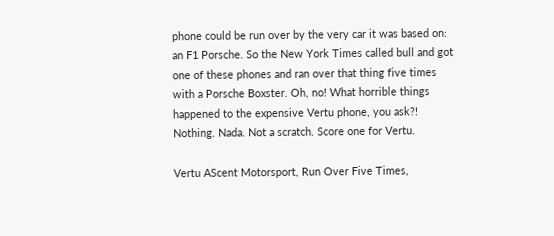phone could be run over by the very car it was based on: an F1 Porsche. So the New York Times called bull and got one of these phones and ran over that thing five times with a Porsche Boxster. Oh, no! What horrible things happened to the expensive Vertu phone, you ask?! Nothing. Nada. Not a scratch. Score one for Vertu.

Vertu AScent Motorsport, Run Over Five Times,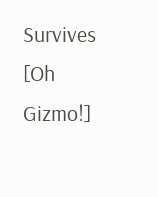Survives [Oh Gizmo!]